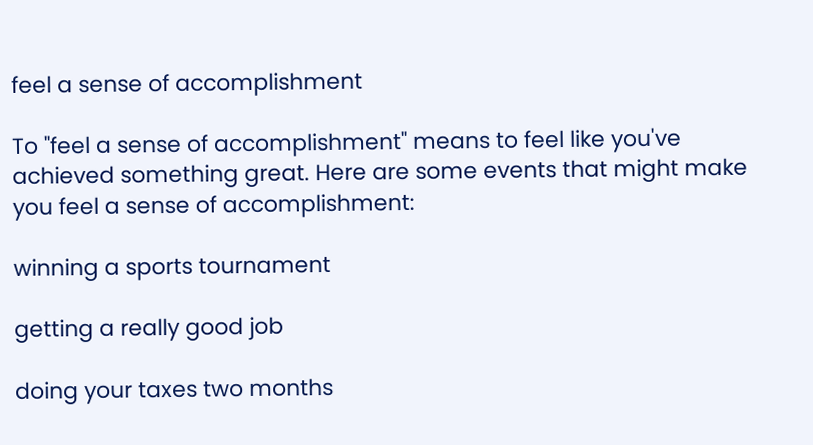feel a sense of accomplishment

To "feel a sense of accomplishment" means to feel like you've achieved something great. Here are some events that might make you feel a sense of accomplishment:

winning a sports tournament

getting a really good job

doing your taxes two months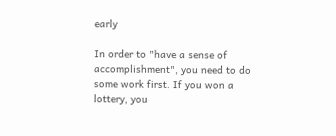early

In order to "have a sense of accomplishment", you need to do some work first. If you won a lottery, you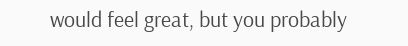would feel great, but you probably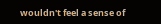wouldn't feel a sense of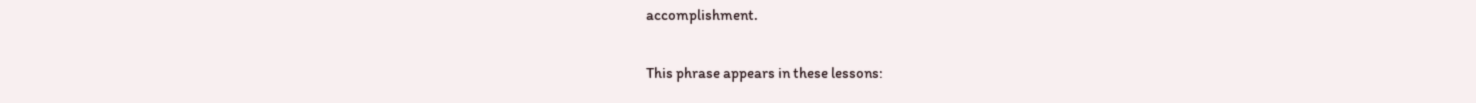accomplishment.

This phrase appears in these lessons: